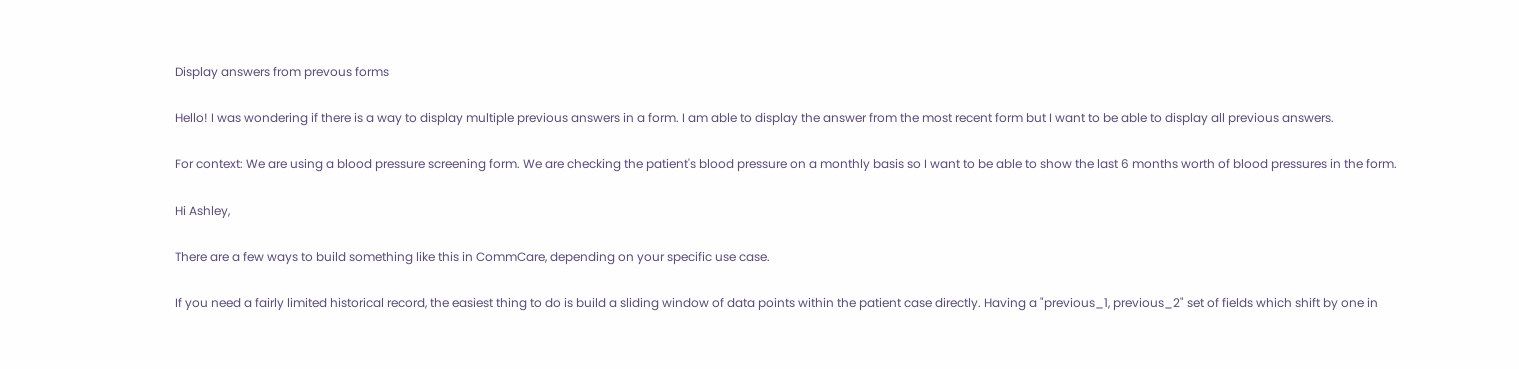Display answers from prevous forms

Hello! I was wondering if there is a way to display multiple previous answers in a form. I am able to display the answer from the most recent form but I want to be able to display all previous answers.

For context: We are using a blood pressure screening form. We are checking the patient's blood pressure on a monthly basis so I want to be able to show the last 6 months worth of blood pressures in the form.

Hi Ashley,

There are a few ways to build something like this in CommCare, depending on your specific use case.

If you need a fairly limited historical record, the easiest thing to do is build a sliding window of data points within the patient case directly. Having a "previous_1, previous_2" set of fields which shift by one in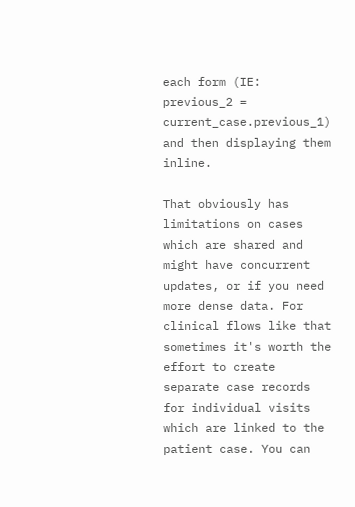each form (IE: previous_2 = current_case.previous_1) and then displaying them inline.

That obviously has limitations on cases which are shared and might have concurrent updates, or if you need more dense data. For clinical flows like that sometimes it's worth the effort to create separate case records for individual visits which are linked to the patient case. You can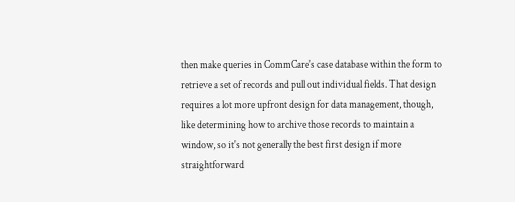then make queries in CommCare's case database within the form to retrieve a set of records and pull out individual fields. That design requires a lot more upfront design for data management, though, like determining how to archive those records to maintain a window, so it's not generally the best first design if more straightforward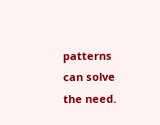patterns can solve the need.